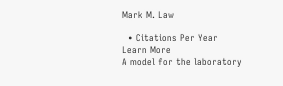Mark M. Law

  • Citations Per Year
Learn More
A model for the laboratory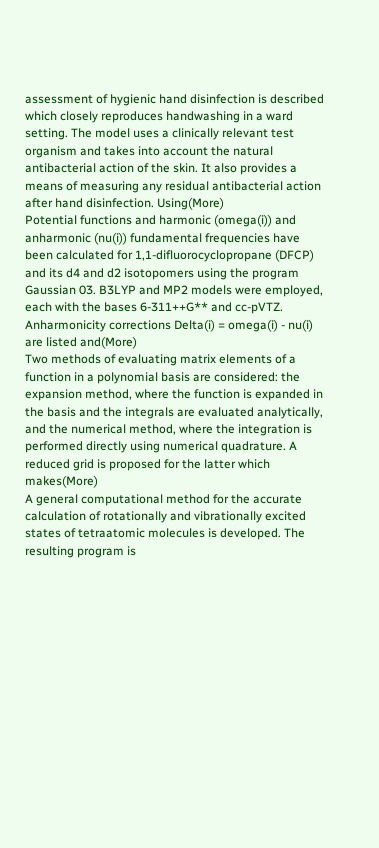assessment of hygienic hand disinfection is described which closely reproduces handwashing in a ward setting. The model uses a clinically relevant test organism and takes into account the natural antibacterial action of the skin. It also provides a means of measuring any residual antibacterial action after hand disinfection. Using(More)
Potential functions and harmonic (omega(i)) and anharmonic (nu(i)) fundamental frequencies have been calculated for 1,1-difluorocyclopropane (DFCP) and its d4 and d2 isotopomers using the program Gaussian 03. B3LYP and MP2 models were employed, each with the bases 6-311++G** and cc-pVTZ. Anharmonicity corrections Delta(i) = omega(i) - nu(i) are listed and(More)
Two methods of evaluating matrix elements of a function in a polynomial basis are considered: the expansion method, where the function is expanded in the basis and the integrals are evaluated analytically, and the numerical method, where the integration is performed directly using numerical quadrature. A reduced grid is proposed for the latter which makes(More)
A general computational method for the accurate calculation of rotationally and vibrationally excited states of tetraatomic molecules is developed. The resulting program is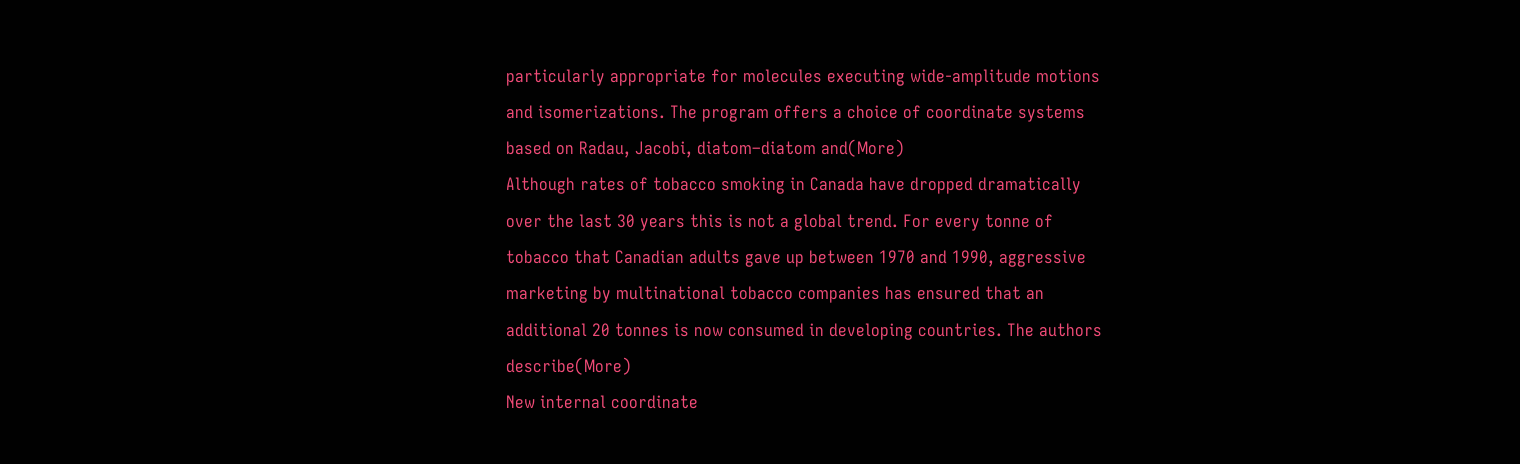particularly appropriate for molecules executing wide-amplitude motions and isomerizations. The program offers a choice of coordinate systems based on Radau, Jacobi, diatom–diatom and(More)
Although rates of tobacco smoking in Canada have dropped dramatically over the last 30 years this is not a global trend. For every tonne of tobacco that Canadian adults gave up between 1970 and 1990, aggressive marketing by multinational tobacco companies has ensured that an additional 20 tonnes is now consumed in developing countries. The authors describe(More)
New internal coordinate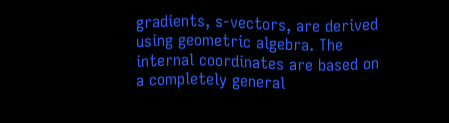gradients, s-vectors, are derived using geometric algebra. The internal coordinates are based on a completely general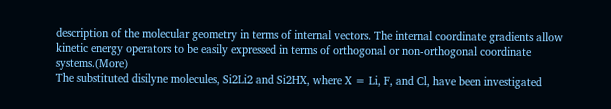description of the molecular geometry in terms of internal vectors. The internal coordinate gradients allow kinetic energy operators to be easily expressed in terms of orthogonal or non-orthogonal coordinate systems.(More)
The substituted disilyne molecules, Si2Li2 and Si2HX, where X = Li, F, and Cl, have been investigated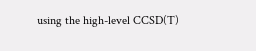using the high-level CCSD(T)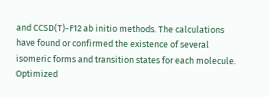and CCSD(T)-F12 ab initio methods. The calculations have found or confirmed the existence of several isomeric forms and transition states for each molecule. Optimized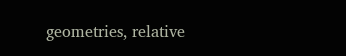geometries, relative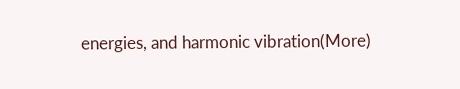energies, and harmonic vibration(More)